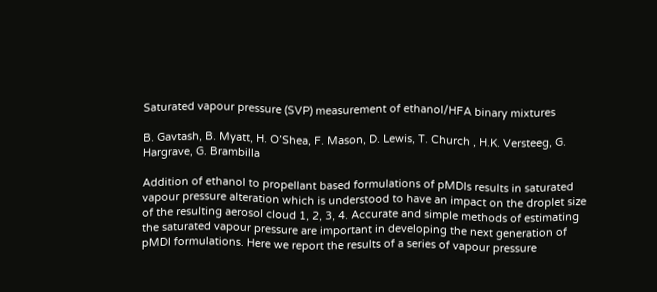Saturated vapour pressure (SVP) measurement of ethanol/HFA binary mixtures

B. Gavtash, B. Myatt, H. O’Shea, F. Mason, D. Lewis, T. Church , H.K. Versteeg, G. Hargrave, G. Brambilla

Addition of ethanol to propellant based formulations of pMDIs results in saturated vapour pressure alteration which is understood to have an impact on the droplet size of the resulting aerosol cloud 1, 2, 3, 4. Accurate and simple methods of estimating the saturated vapour pressure are important in developing the next generation of pMDI formulations. Here we report the results of a series of vapour pressure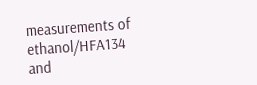measurements of ethanol/HFA134 and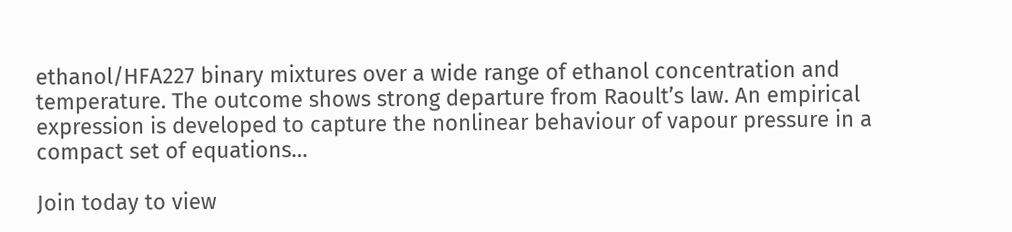ethanol/HFA227 binary mixtures over a wide range of ethanol concentration and temperature. The outcome shows strong departure from Raoult’s law. An empirical expression is developed to capture the nonlinear behaviour of vapour pressure in a compact set of equations…

Join today to view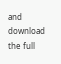and download the full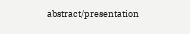abstract/presentation